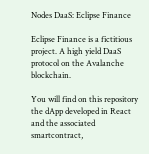Nodes DaaS: Eclipse Finance

Eclipse Finance is a fictitious project. A high yield DaaS protocol on the Avalanche blockchain.

You will find on this repository the dApp developed in React and the associated smartcontract,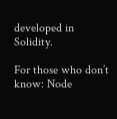developed in Solidity.

For those who don’t know: Node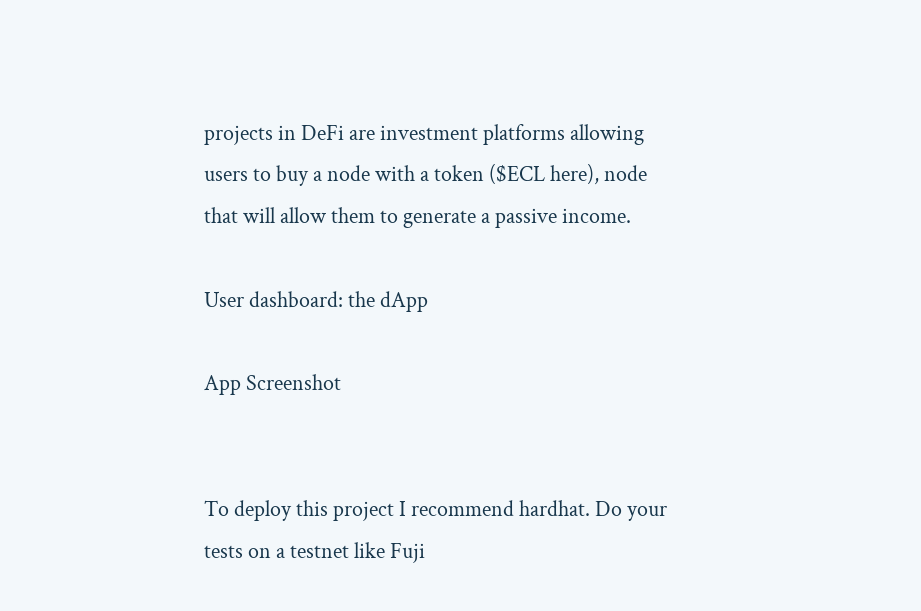projects in DeFi are investment platforms allowing users to buy a node with a token ($ECL here), node that will allow them to generate a passive income.

User dashboard: the dApp

App Screenshot


To deploy this project I recommend hardhat. Do your tests on a testnet like Fuji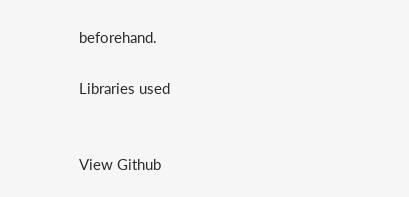beforehand.

Libraries used


View Github